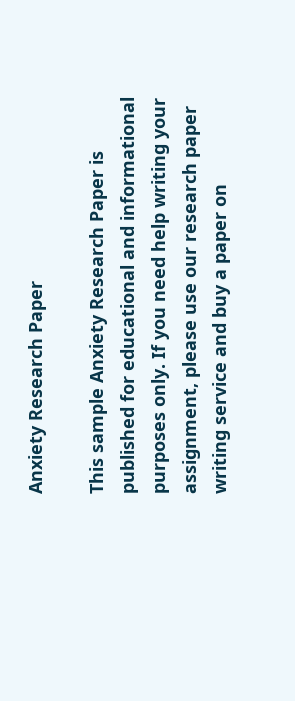Anxiety Research Paper

This sample Anxiety Research Paper is published for educational and informational purposes only. If you need help writing your assignment, please use our research paper writing service and buy a paper on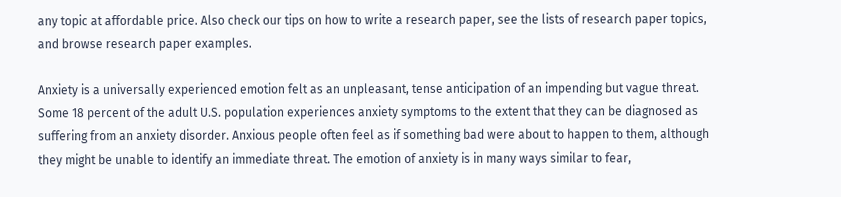any topic at affordable price. Also check our tips on how to write a research paper, see the lists of research paper topics, and browse research paper examples.

Anxiety is a universally experienced emotion felt as an unpleasant, tense anticipation of an impending but vague threat. Some 18 percent of the adult U.S. population experiences anxiety symptoms to the extent that they can be diagnosed as suffering from an anxiety disorder. Anxious people often feel as if something bad were about to happen to them, although they might be unable to identify an immediate threat. The emotion of anxiety is in many ways similar to fear,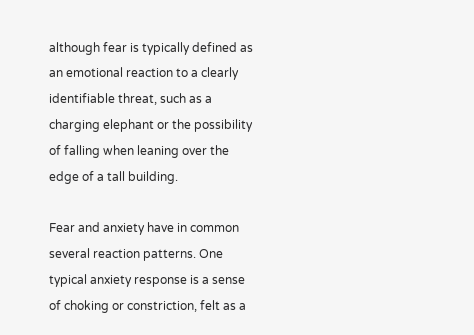although fear is typically defined as an emotional reaction to a clearly identifiable threat, such as a charging elephant or the possibility of falling when leaning over the edge of a tall building.

Fear and anxiety have in common several reaction patterns. One typical anxiety response is a sense of choking or constriction, felt as a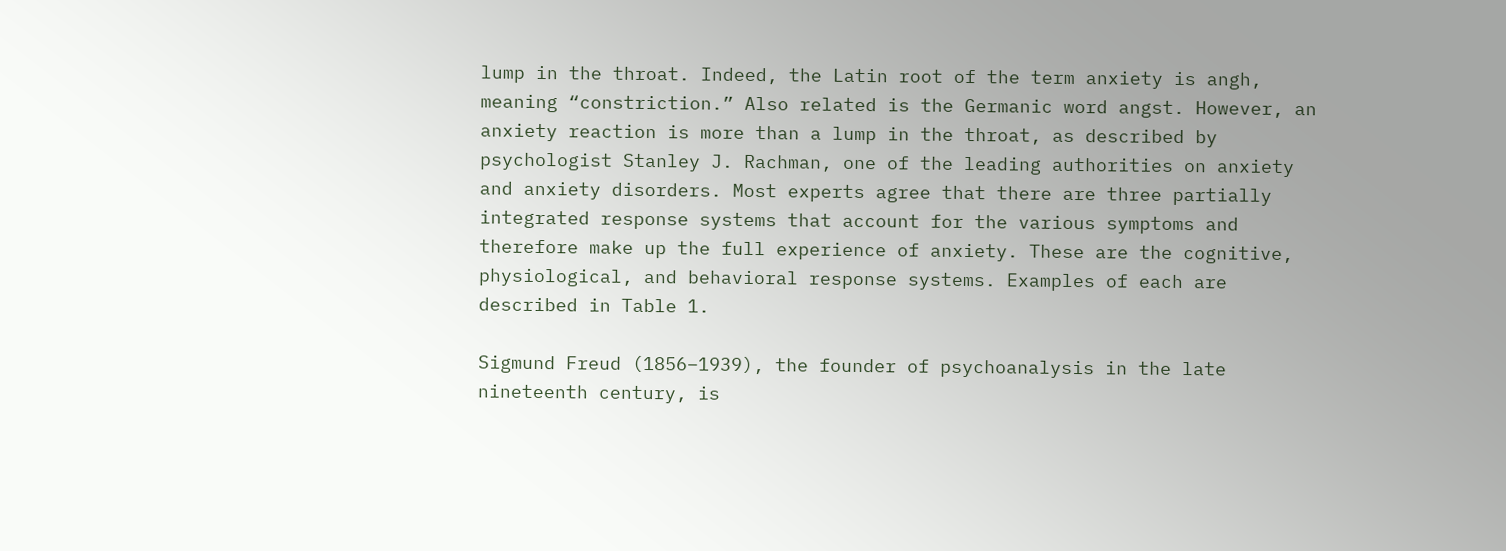lump in the throat. Indeed, the Latin root of the term anxiety is angh, meaning “constriction.” Also related is the Germanic word angst. However, an anxiety reaction is more than a lump in the throat, as described by psychologist Stanley J. Rachman, one of the leading authorities on anxiety and anxiety disorders. Most experts agree that there are three partially integrated response systems that account for the various symptoms and therefore make up the full experience of anxiety. These are the cognitive, physiological, and behavioral response systems. Examples of each are described in Table 1.

Sigmund Freud (1856–1939), the founder of psychoanalysis in the late nineteenth century, is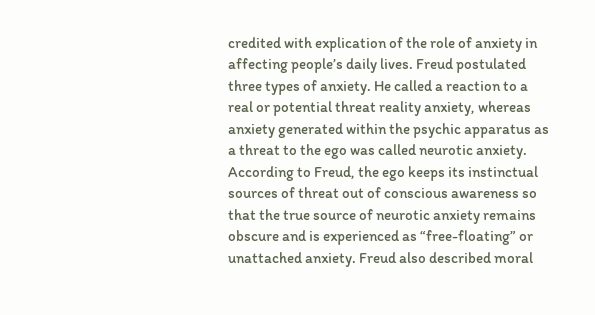credited with explication of the role of anxiety in affecting people’s daily lives. Freud postulated three types of anxiety. He called a reaction to a real or potential threat reality anxiety, whereas anxiety generated within the psychic apparatus as a threat to the ego was called neurotic anxiety. According to Freud, the ego keeps its instinctual sources of threat out of conscious awareness so that the true source of neurotic anxiety remains obscure and is experienced as “free-floating” or unattached anxiety. Freud also described moral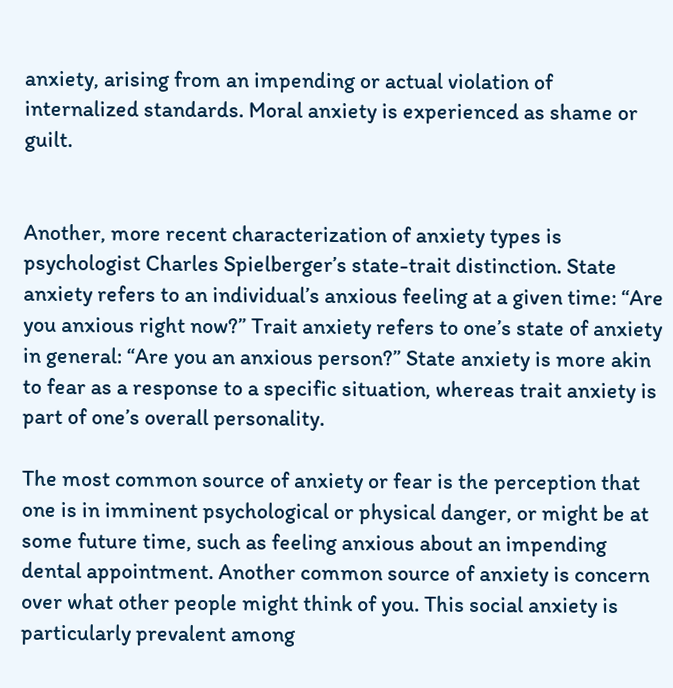anxiety, arising from an impending or actual violation of internalized standards. Moral anxiety is experienced as shame or guilt.


Another, more recent characterization of anxiety types is psychologist Charles Spielberger’s state-trait distinction. State anxiety refers to an individual’s anxious feeling at a given time: “Are you anxious right now?” Trait anxiety refers to one’s state of anxiety in general: “Are you an anxious person?” State anxiety is more akin to fear as a response to a specific situation, whereas trait anxiety is part of one’s overall personality.

The most common source of anxiety or fear is the perception that one is in imminent psychological or physical danger, or might be at some future time, such as feeling anxious about an impending dental appointment. Another common source of anxiety is concern over what other people might think of you. This social anxiety is particularly prevalent among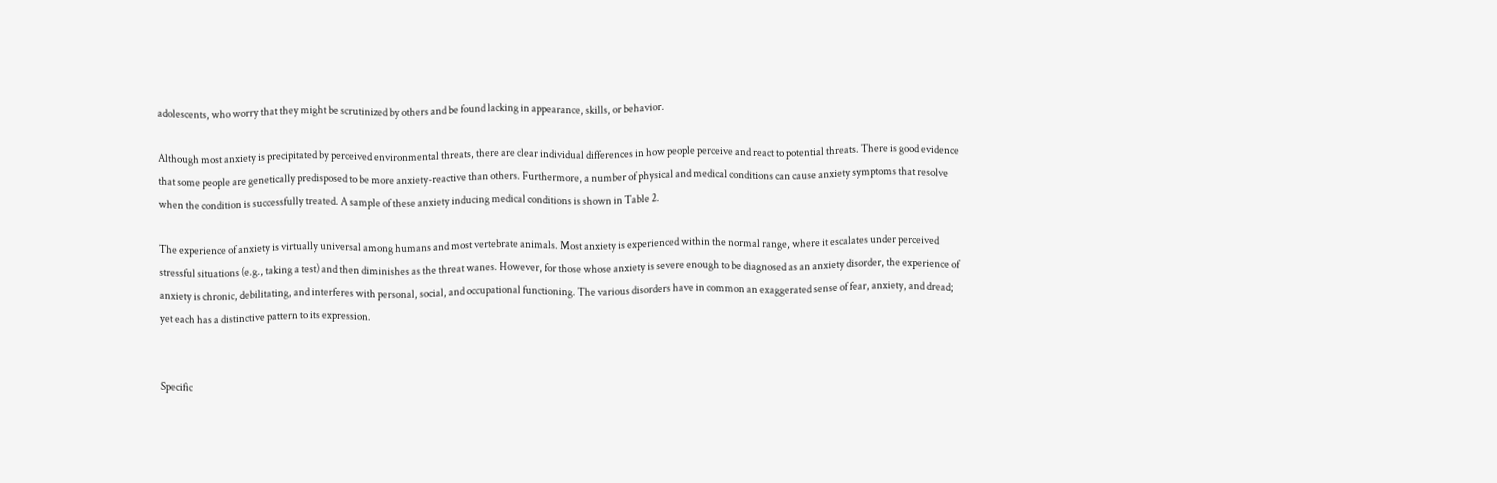adolescents, who worry that they might be scrutinized by others and be found lacking in appearance, skills, or behavior.

Although most anxiety is precipitated by perceived environmental threats, there are clear individual differences in how people perceive and react to potential threats. There is good evidence that some people are genetically predisposed to be more anxiety-reactive than others. Furthermore, a number of physical and medical conditions can cause anxiety symptoms that resolve when the condition is successfully treated. A sample of these anxiety inducing medical conditions is shown in Table 2.

The experience of anxiety is virtually universal among humans and most vertebrate animals. Most anxiety is experienced within the normal range, where it escalates under perceived stressful situations (e.g., taking a test) and then diminishes as the threat wanes. However, for those whose anxiety is severe enough to be diagnosed as an anxiety disorder, the experience of anxiety is chronic, debilitating, and interferes with personal, social, and occupational functioning. The various disorders have in common an exaggerated sense of fear, anxiety, and dread; yet each has a distinctive pattern to its expression.


Specific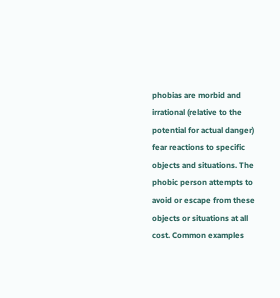phobias are morbid and irrational (relative to the potential for actual danger) fear reactions to specific objects and situations. The phobic person attempts to avoid or escape from these objects or situations at all cost. Common examples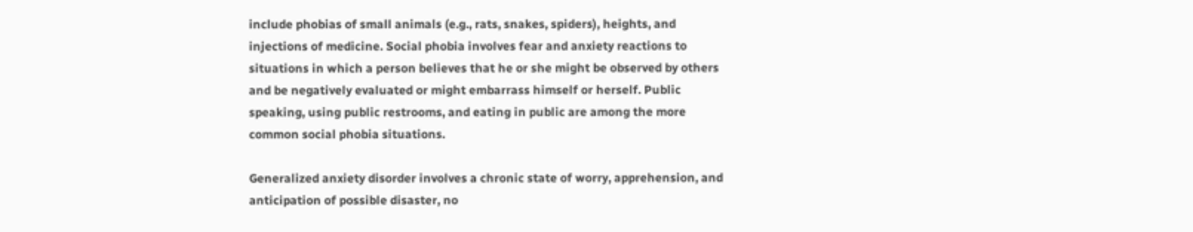include phobias of small animals (e.g., rats, snakes, spiders), heights, and injections of medicine. Social phobia involves fear and anxiety reactions to situations in which a person believes that he or she might be observed by others and be negatively evaluated or might embarrass himself or herself. Public speaking, using public restrooms, and eating in public are among the more common social phobia situations.

Generalized anxiety disorder involves a chronic state of worry, apprehension, and anticipation of possible disaster, no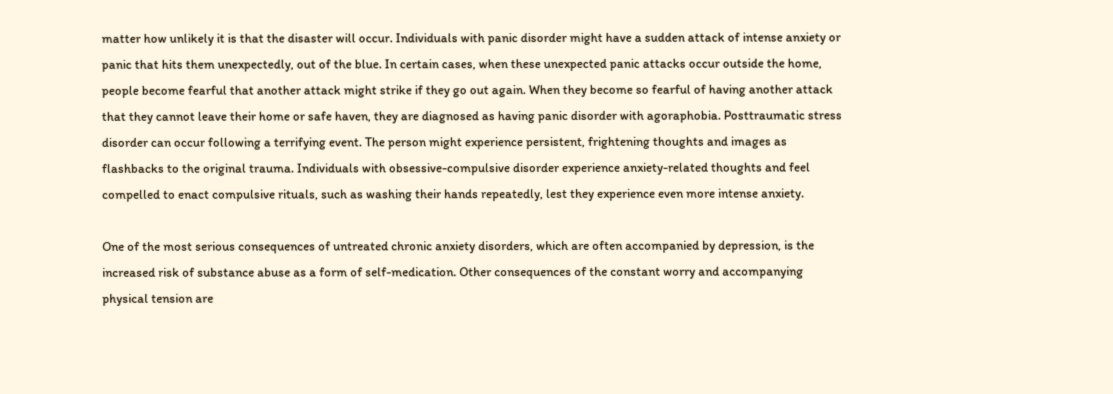matter how unlikely it is that the disaster will occur. Individuals with panic disorder might have a sudden attack of intense anxiety or panic that hits them unexpectedly, out of the blue. In certain cases, when these unexpected panic attacks occur outside the home, people become fearful that another attack might strike if they go out again. When they become so fearful of having another attack that they cannot leave their home or safe haven, they are diagnosed as having panic disorder with agoraphobia. Posttraumatic stress disorder can occur following a terrifying event. The person might experience persistent, frightening thoughts and images as flashbacks to the original trauma. Individuals with obsessive-compulsive disorder experience anxiety-related thoughts and feel compelled to enact compulsive rituals, such as washing their hands repeatedly, lest they experience even more intense anxiety.

One of the most serious consequences of untreated chronic anxiety disorders, which are often accompanied by depression, is the increased risk of substance abuse as a form of self-medication. Other consequences of the constant worry and accompanying physical tension are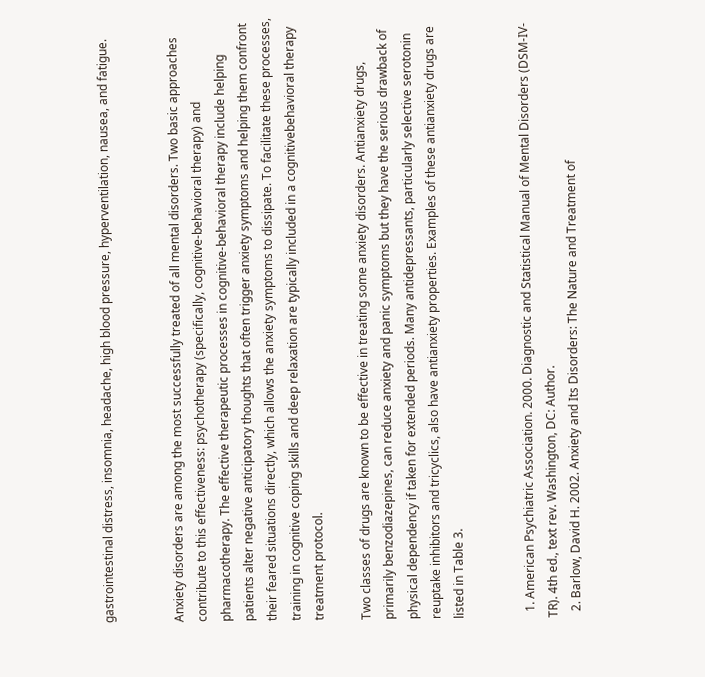gastrointestinal distress, insomnia, headache, high blood pressure, hyperventilation, nausea, and fatigue.


Anxiety disorders are among the most successfully treated of all mental disorders. Two basic approaches contribute to this effectiveness: psychotherapy (specifically, cognitive-behavioral therapy) and pharmacotherapy. The effective therapeutic processes in cognitive-behavioral therapy include helping patients alter negative anticipatory thoughts that often trigger anxiety symptoms and helping them confront their feared situations directly, which allows the anxiety symptoms to dissipate. To facilitate these processes, training in cognitive coping skills and deep relaxation are typically included in a cognitivebehavioral therapy treatment protocol.

Two classes of drugs are known to be effective in treating some anxiety disorders. Antianxiety drugs, primarily benzodiazepines, can reduce anxiety and panic symptoms but they have the serious drawback of physical dependency if taken for extended periods. Many antidepressants, particularly selective serotonin reuptake inhibitors and tricyclics, also have antianxiety properties. Examples of these antianxiety drugs are listed in Table 3.


  1. American Psychiatric Association. 2000. Diagnostic and Statistical Manual of Mental Disorders (DSM-IV-TR). 4th ed., text rev. Washington, DC: Author.
  2. Barlow, David H. 2002. Anxiety and Its Disorders: The Nature and Treatment of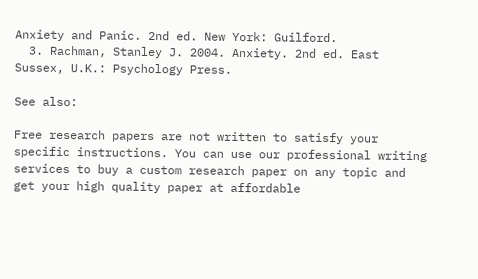Anxiety and Panic. 2nd ed. New York: Guilford.
  3. Rachman, Stanley J. 2004. Anxiety. 2nd ed. East Sussex, U.K.: Psychology Press.

See also:

Free research papers are not written to satisfy your specific instructions. You can use our professional writing services to buy a custom research paper on any topic and get your high quality paper at affordable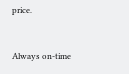price.


Always on-time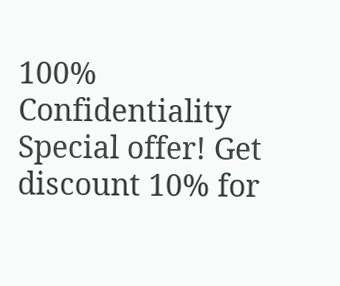100% Confidentiality
Special offer! Get discount 10% for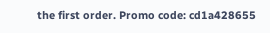the first order. Promo code: cd1a428655